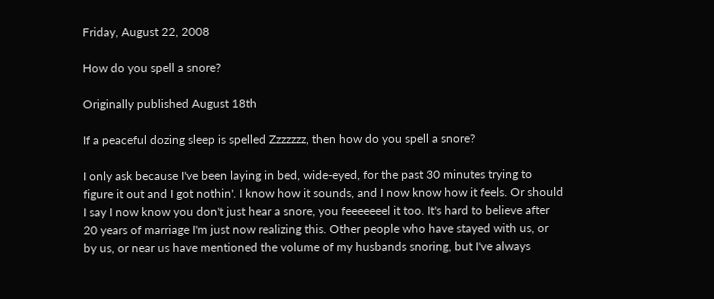Friday, August 22, 2008

How do you spell a snore?

Originally published August 18th

If a peaceful dozing sleep is spelled Zzzzzzz, then how do you spell a snore?

I only ask because I've been laying in bed, wide-eyed, for the past 30 minutes trying to figure it out and I got nothin'. I know how it sounds, and I now know how it feels. Or should I say I now know you don't just hear a snore, you feeeeeeel it too. It's hard to believe after 20 years of marriage I'm just now realizing this. Other people who have stayed with us, or by us, or near us have mentioned the volume of my husbands snoring, but I've always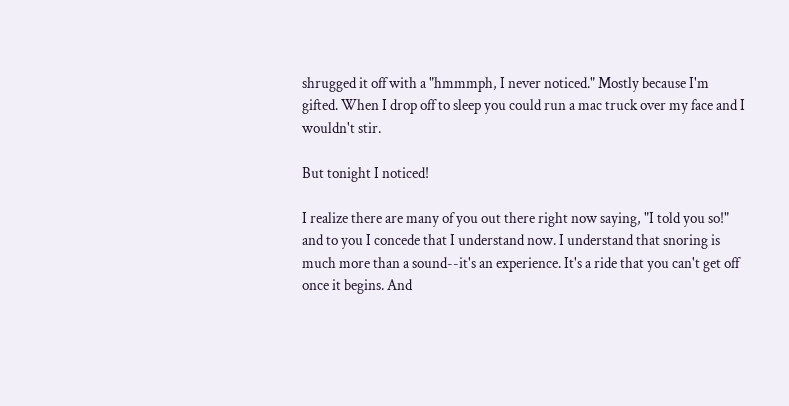shrugged it off with a "hmmmph, I never noticed." Mostly because I'm gifted. When I drop off to sleep you could run a mac truck over my face and I wouldn't stir.

But tonight I noticed!

I realize there are many of you out there right now saying, "I told you so!" and to you I concede that I understand now. I understand that snoring is much more than a sound--it's an experience. It's a ride that you can't get off once it begins. And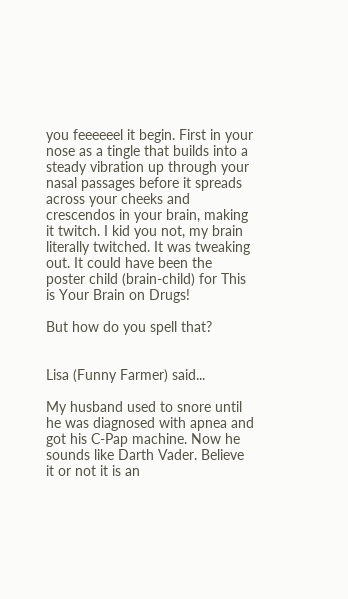you feeeeeel it begin. First in your nose as a tingle that builds into a steady vibration up through your nasal passages before it spreads across your cheeks and crescendos in your brain, making it twitch. I kid you not, my brain literally twitched. It was tweaking out. It could have been the poster child (brain-child) for This is Your Brain on Drugs!

But how do you spell that?


Lisa (Funny Farmer) said...

My husband used to snore until he was diagnosed with apnea and got his C-Pap machine. Now he sounds like Darth Vader. Believe it or not it is an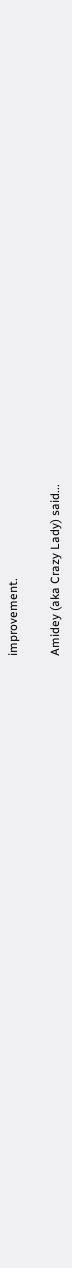improvement.

Amidey (aka Crazy Lady) said...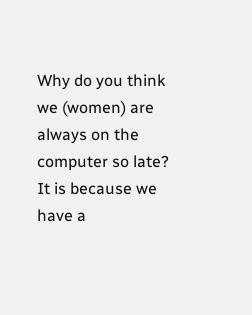Why do you think we (women) are always on the computer so late? It is because we have a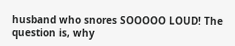husband who snores SOOOOO LOUD! The question is, why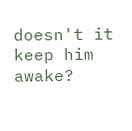doesn't it keep him awake?